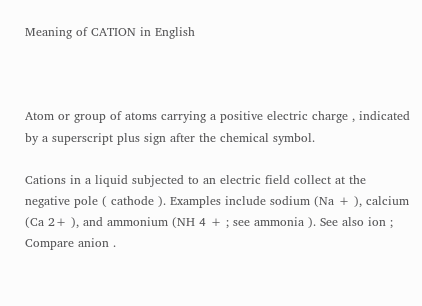Meaning of CATION in English



Atom or group of atoms carrying a positive electric charge , indicated by a superscript plus sign after the chemical symbol.

Cations in a liquid subjected to an electric field collect at the negative pole ( cathode ). Examples include sodium (Na + ), calcium (Ca 2+ ), and ammonium (NH 4 + ; see ammonia ). See also ion ; Compare anion .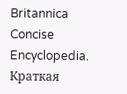Britannica Concise Encyclopedia.      Краткая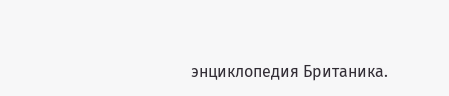энциклопедия Британика.